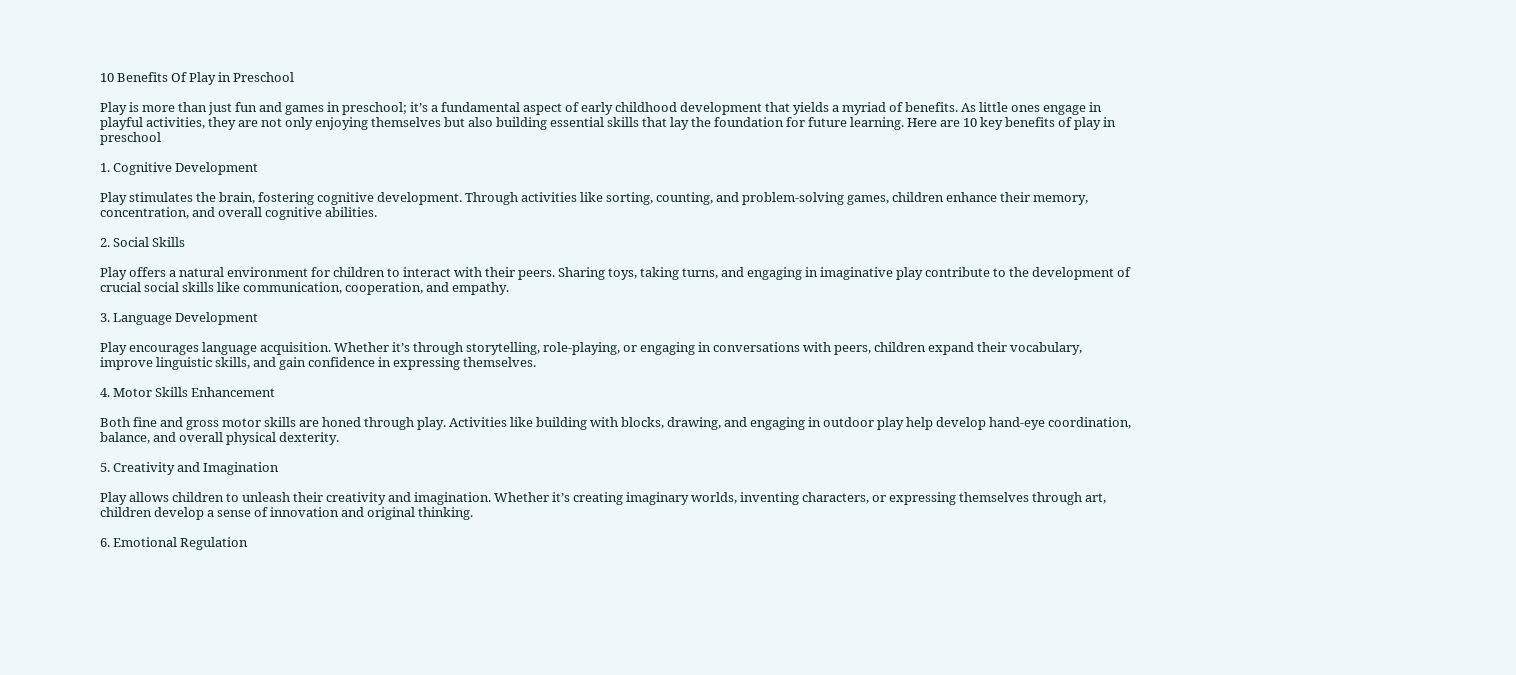10 Benefits Of Play in Preschool

Play is more than just fun and games in preschool; it’s a fundamental aspect of early childhood development that yields a myriad of benefits. As little ones engage in playful activities, they are not only enjoying themselves but also building essential skills that lay the foundation for future learning. Here are 10 key benefits of play in preschool

1. Cognitive Development

Play stimulates the brain, fostering cognitive development. Through activities like sorting, counting, and problem-solving games, children enhance their memory, concentration, and overall cognitive abilities.

2. Social Skills

Play offers a natural environment for children to interact with their peers. Sharing toys, taking turns, and engaging in imaginative play contribute to the development of crucial social skills like communication, cooperation, and empathy.

3. Language Development

Play encourages language acquisition. Whether it’s through storytelling, role-playing, or engaging in conversations with peers, children expand their vocabulary, improve linguistic skills, and gain confidence in expressing themselves.

4. Motor Skills Enhancement

Both fine and gross motor skills are honed through play. Activities like building with blocks, drawing, and engaging in outdoor play help develop hand-eye coordination, balance, and overall physical dexterity.

5. Creativity and Imagination

Play allows children to unleash their creativity and imagination. Whether it’s creating imaginary worlds, inventing characters, or expressing themselves through art, children develop a sense of innovation and original thinking.

6. Emotional Regulation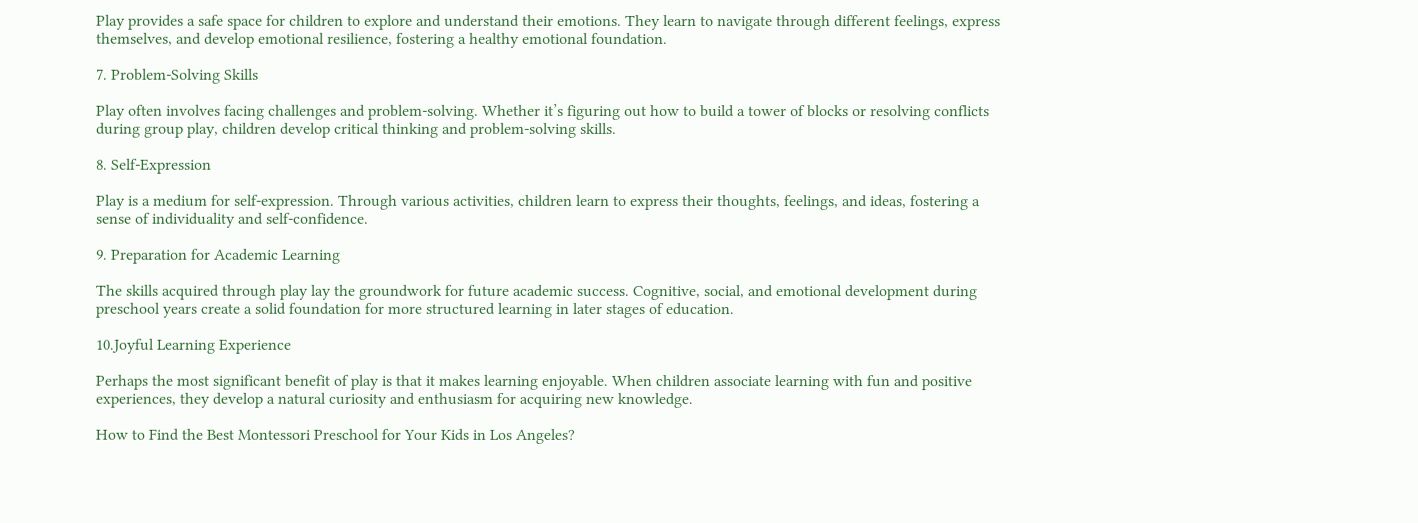Play provides a safe space for children to explore and understand their emotions. They learn to navigate through different feelings, express themselves, and develop emotional resilience, fostering a healthy emotional foundation.

7. Problem-Solving Skills

Play often involves facing challenges and problem-solving. Whether it’s figuring out how to build a tower of blocks or resolving conflicts during group play, children develop critical thinking and problem-solving skills.

8. Self-Expression

Play is a medium for self-expression. Through various activities, children learn to express their thoughts, feelings, and ideas, fostering a sense of individuality and self-confidence.

9. Preparation for Academic Learning

The skills acquired through play lay the groundwork for future academic success. Cognitive, social, and emotional development during preschool years create a solid foundation for more structured learning in later stages of education.

10.Joyful Learning Experience

Perhaps the most significant benefit of play is that it makes learning enjoyable. When children associate learning with fun and positive experiences, they develop a natural curiosity and enthusiasm for acquiring new knowledge.

How to Find the Best Montessori Preschool for Your Kids in Los Angeles?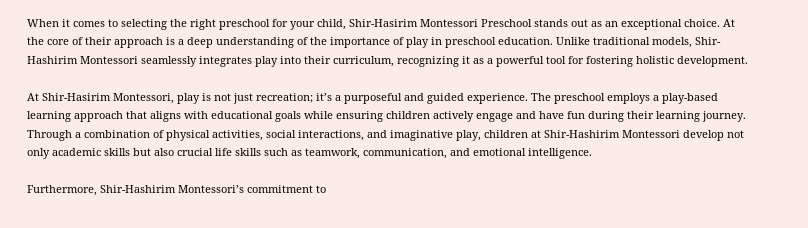When it comes to selecting the right preschool for your child, Shir-Hasirim Montessori Preschool stands out as an exceptional choice. At the core of their approach is a deep understanding of the importance of play in preschool education. Unlike traditional models, Shir-Hashirim Montessori seamlessly integrates play into their curriculum, recognizing it as a powerful tool for fostering holistic development.

At Shir-Hasirim Montessori, play is not just recreation; it’s a purposeful and guided experience. The preschool employs a play-based learning approach that aligns with educational goals while ensuring children actively engage and have fun during their learning journey. Through a combination of physical activities, social interactions, and imaginative play, children at Shir-Hashirim Montessori develop not only academic skills but also crucial life skills such as teamwork, communication, and emotional intelligence.

Furthermore, Shir-Hashirim Montessori’s commitment to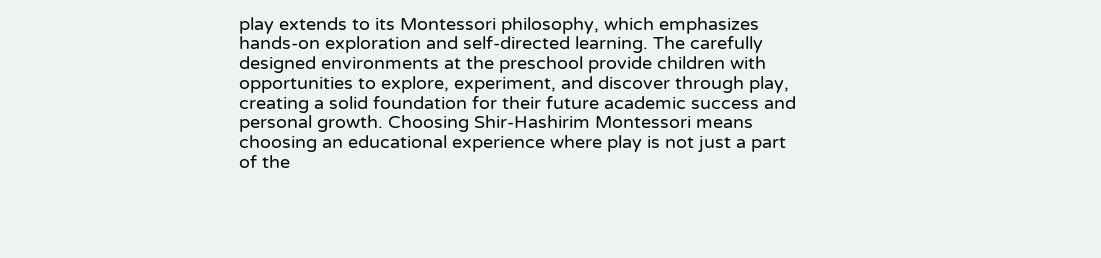play extends to its Montessori philosophy, which emphasizes hands-on exploration and self-directed learning. The carefully designed environments at the preschool provide children with opportunities to explore, experiment, and discover through play, creating a solid foundation for their future academic success and personal growth. Choosing Shir-Hashirim Montessori means choosing an educational experience where play is not just a part of the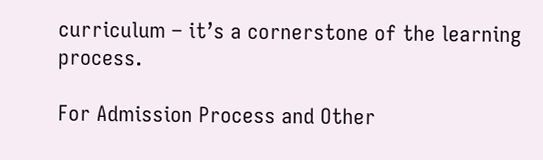curriculum – it’s a cornerstone of the learning process.

For Admission Process and Other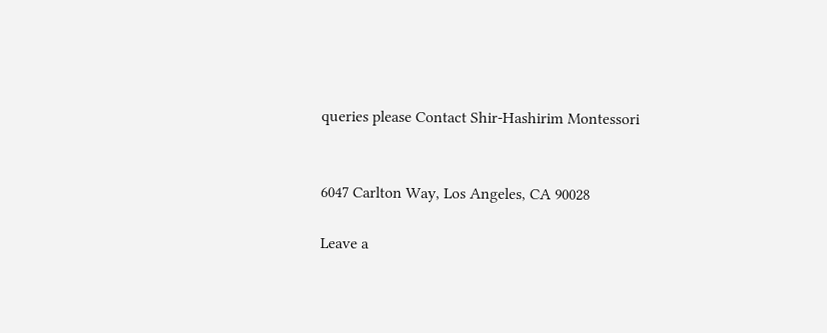queries please Contact Shir-Hashirim Montessori


6047 Carlton Way, Los Angeles, CA 90028

Leave a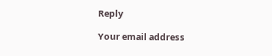Reply

Your email address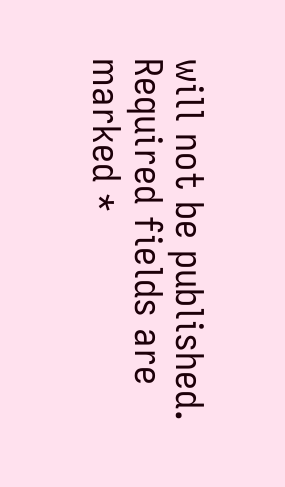will not be published. Required fields are marked *